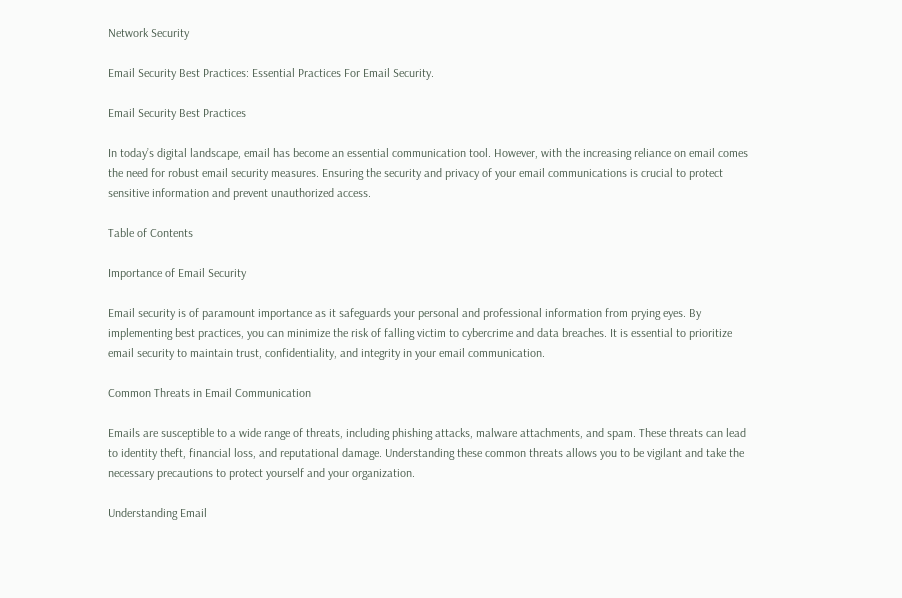Network Security

Email Security Best Practices: Essential Practices For Email Security.

Email Security Best Practices

In today’s digital landscape, email has become an essential communication tool. However, with the increasing reliance on email comes the need for robust email security measures. Ensuring the security and privacy of your email communications is crucial to protect sensitive information and prevent unauthorized access.

Table of Contents

Importance of Email Security

Email security is of paramount importance as it safeguards your personal and professional information from prying eyes. By implementing best practices, you can minimize the risk of falling victim to cybercrime and data breaches. It is essential to prioritize email security to maintain trust, confidentiality, and integrity in your email communication.

Common Threats in Email Communication

Emails are susceptible to a wide range of threats, including phishing attacks, malware attachments, and spam. These threats can lead to identity theft, financial loss, and reputational damage. Understanding these common threats allows you to be vigilant and take the necessary precautions to protect yourself and your organization.

Understanding Email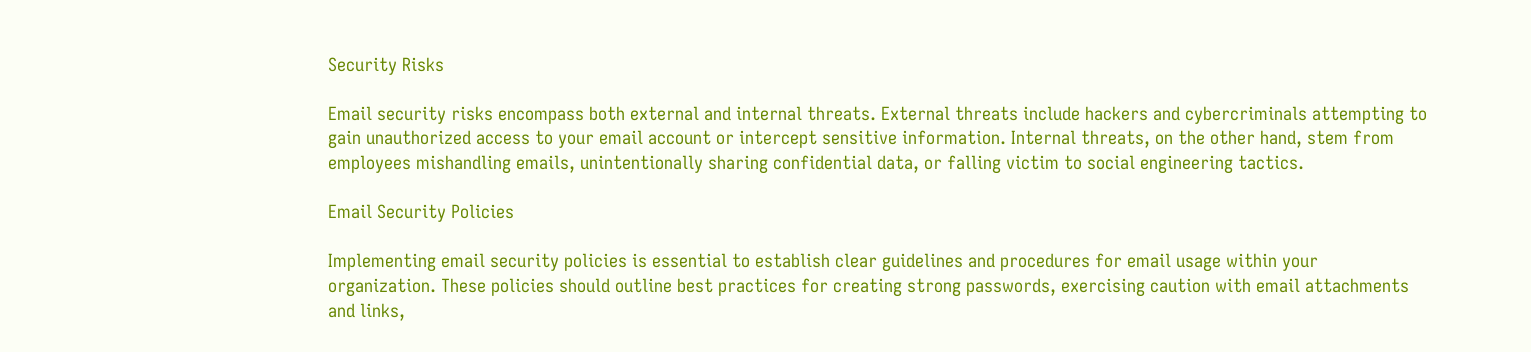Security Risks

Email security risks encompass both external and internal threats. External threats include hackers and cybercriminals attempting to gain unauthorized access to your email account or intercept sensitive information. Internal threats, on the other hand, stem from employees mishandling emails, unintentionally sharing confidential data, or falling victim to social engineering tactics.

Email Security Policies

Implementing email security policies is essential to establish clear guidelines and procedures for email usage within your organization. These policies should outline best practices for creating strong passwords, exercising caution with email attachments and links,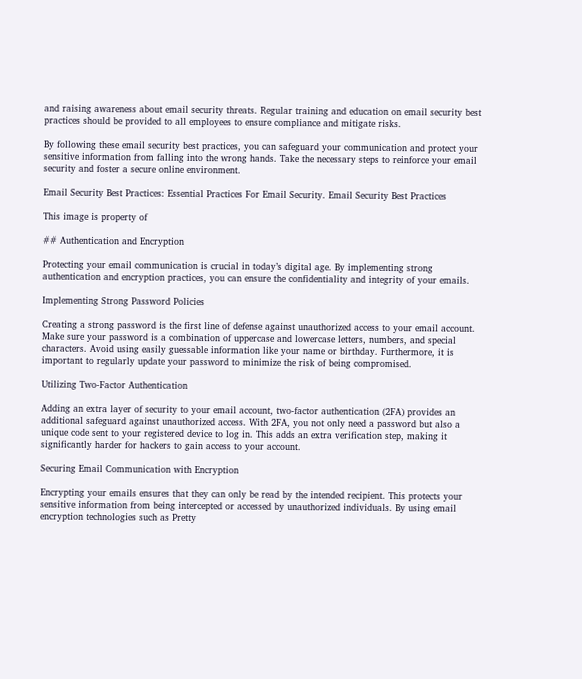and raising awareness about email security threats. Regular training and education on email security best practices should be provided to all employees to ensure compliance and mitigate risks.

By following these email security best practices, you can safeguard your communication and protect your sensitive information from falling into the wrong hands. Take the necessary steps to reinforce your email security and foster a secure online environment.

Email Security Best Practices: Essential Practices For Email Security. Email Security Best Practices

This image is property of

## Authentication and Encryption

Protecting your email communication is crucial in today’s digital age. By implementing strong authentication and encryption practices, you can ensure the confidentiality and integrity of your emails.

Implementing Strong Password Policies

Creating a strong password is the first line of defense against unauthorized access to your email account. Make sure your password is a combination of uppercase and lowercase letters, numbers, and special characters. Avoid using easily guessable information like your name or birthday. Furthermore, it is important to regularly update your password to minimize the risk of being compromised.

Utilizing Two-Factor Authentication

Adding an extra layer of security to your email account, two-factor authentication (2FA) provides an additional safeguard against unauthorized access. With 2FA, you not only need a password but also a unique code sent to your registered device to log in. This adds an extra verification step, making it significantly harder for hackers to gain access to your account.

Securing Email Communication with Encryption

Encrypting your emails ensures that they can only be read by the intended recipient. This protects your sensitive information from being intercepted or accessed by unauthorized individuals. By using email encryption technologies such as Pretty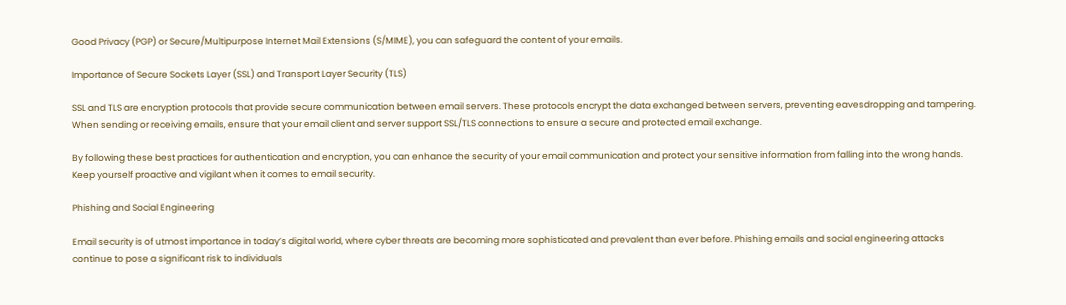Good Privacy (PGP) or Secure/Multipurpose Internet Mail Extensions (S/MIME), you can safeguard the content of your emails.

Importance of Secure Sockets Layer (SSL) and Transport Layer Security (TLS)

SSL and TLS are encryption protocols that provide secure communication between email servers. These protocols encrypt the data exchanged between servers, preventing eavesdropping and tampering. When sending or receiving emails, ensure that your email client and server support SSL/TLS connections to ensure a secure and protected email exchange.

By following these best practices for authentication and encryption, you can enhance the security of your email communication and protect your sensitive information from falling into the wrong hands. Keep yourself proactive and vigilant when it comes to email security.

Phishing and Social Engineering

Email security is of utmost importance in today’s digital world, where cyber threats are becoming more sophisticated and prevalent than ever before. Phishing emails and social engineering attacks continue to pose a significant risk to individuals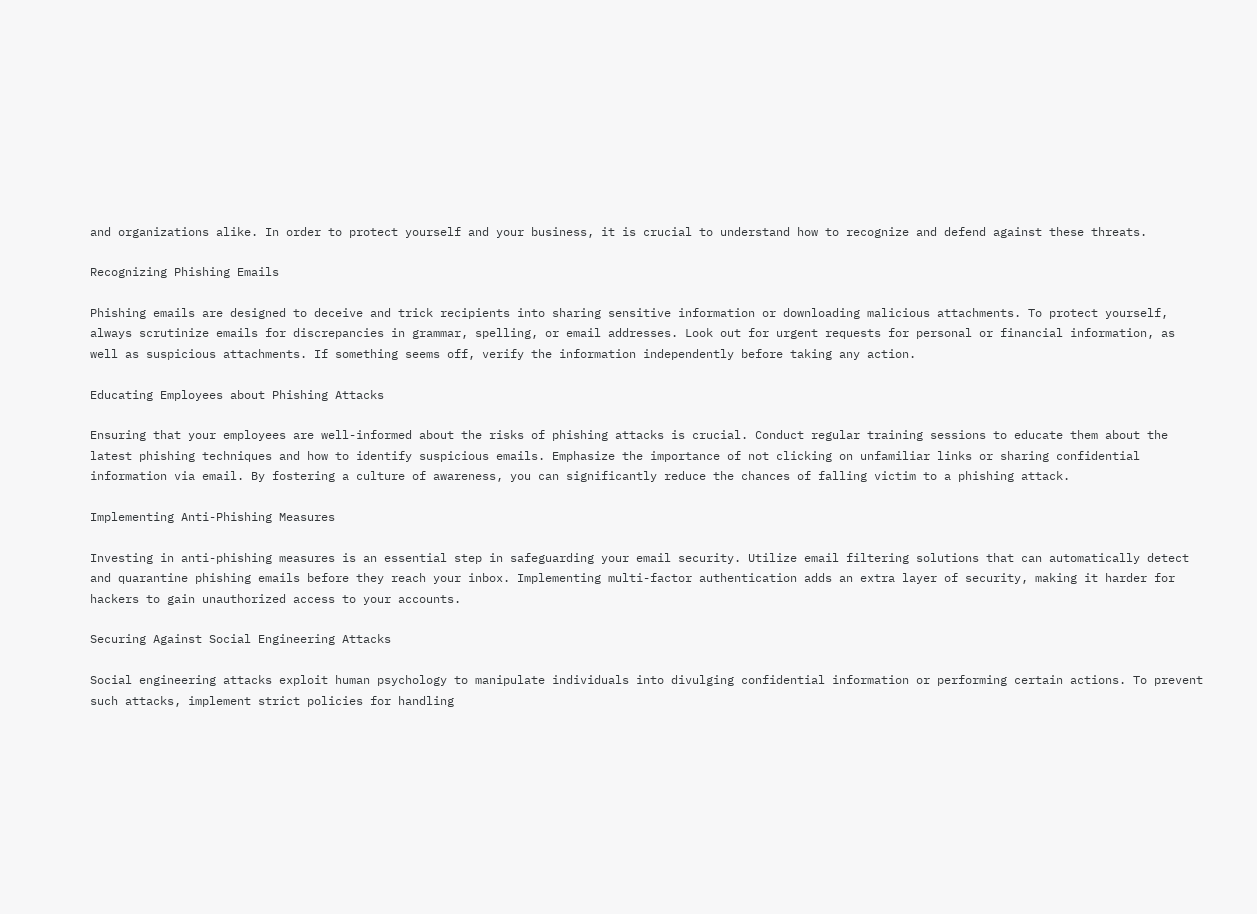and organizations alike. In order to protect yourself and your business, it is crucial to understand how to recognize and defend against these threats.

Recognizing Phishing Emails

Phishing emails are designed to deceive and trick recipients into sharing sensitive information or downloading malicious attachments. To protect yourself, always scrutinize emails for discrepancies in grammar, spelling, or email addresses. Look out for urgent requests for personal or financial information, as well as suspicious attachments. If something seems off, verify the information independently before taking any action.

Educating Employees about Phishing Attacks

Ensuring that your employees are well-informed about the risks of phishing attacks is crucial. Conduct regular training sessions to educate them about the latest phishing techniques and how to identify suspicious emails. Emphasize the importance of not clicking on unfamiliar links or sharing confidential information via email. By fostering a culture of awareness, you can significantly reduce the chances of falling victim to a phishing attack.

Implementing Anti-Phishing Measures

Investing in anti-phishing measures is an essential step in safeguarding your email security. Utilize email filtering solutions that can automatically detect and quarantine phishing emails before they reach your inbox. Implementing multi-factor authentication adds an extra layer of security, making it harder for hackers to gain unauthorized access to your accounts.

Securing Against Social Engineering Attacks

Social engineering attacks exploit human psychology to manipulate individuals into divulging confidential information or performing certain actions. To prevent such attacks, implement strict policies for handling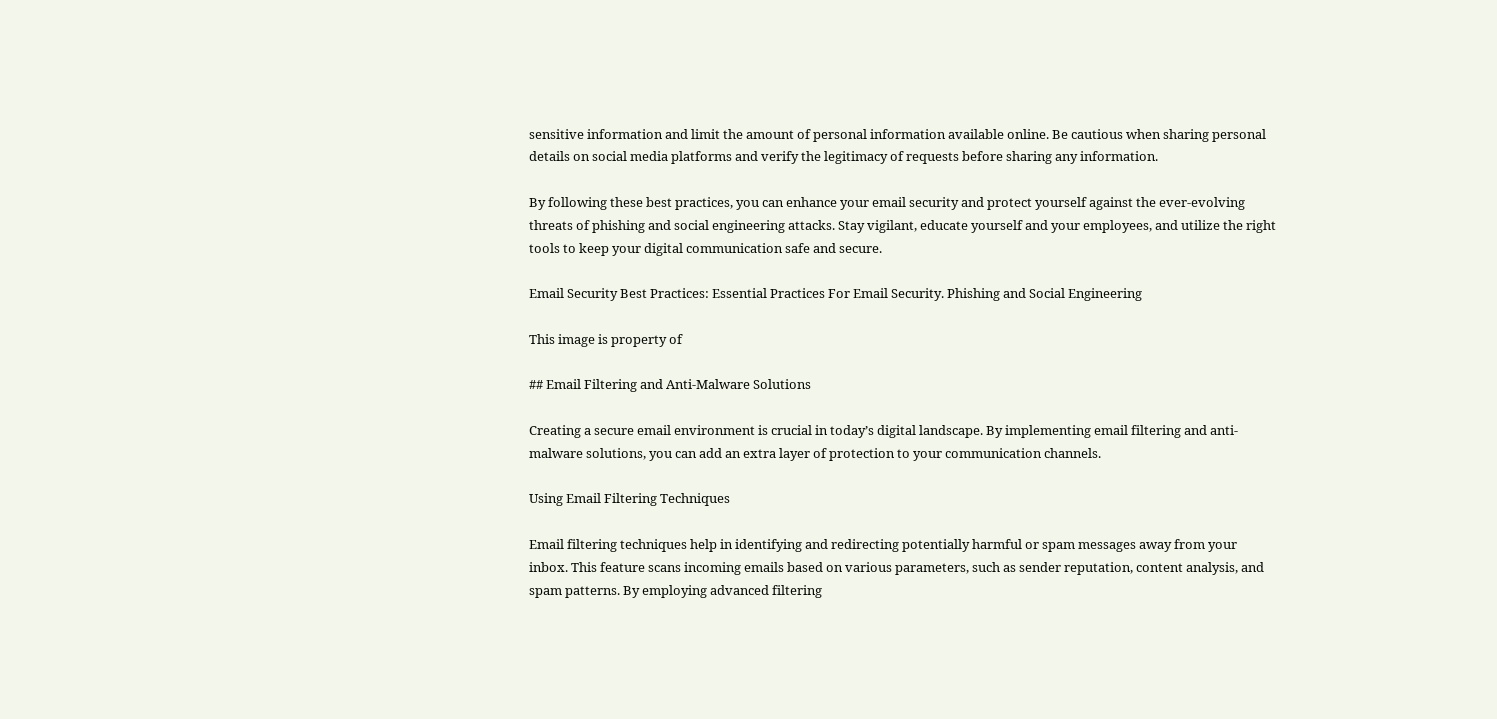sensitive information and limit the amount of personal information available online. Be cautious when sharing personal details on social media platforms and verify the legitimacy of requests before sharing any information.

By following these best practices, you can enhance your email security and protect yourself against the ever-evolving threats of phishing and social engineering attacks. Stay vigilant, educate yourself and your employees, and utilize the right tools to keep your digital communication safe and secure.

Email Security Best Practices: Essential Practices For Email Security. Phishing and Social Engineering

This image is property of

## Email Filtering and Anti-Malware Solutions

Creating a secure email environment is crucial in today’s digital landscape. By implementing email filtering and anti-malware solutions, you can add an extra layer of protection to your communication channels.

Using Email Filtering Techniques

Email filtering techniques help in identifying and redirecting potentially harmful or spam messages away from your inbox. This feature scans incoming emails based on various parameters, such as sender reputation, content analysis, and spam patterns. By employing advanced filtering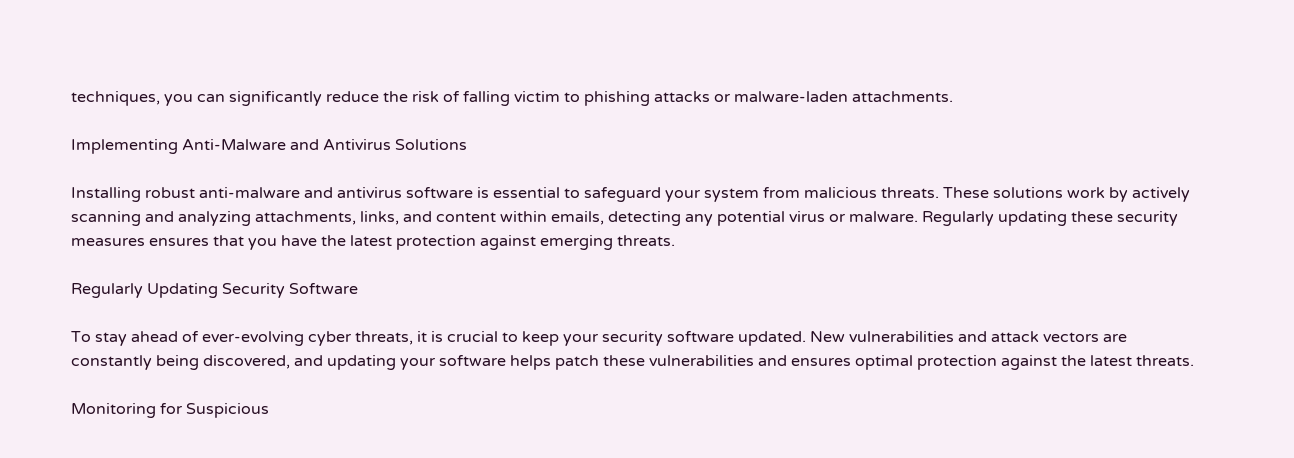techniques, you can significantly reduce the risk of falling victim to phishing attacks or malware-laden attachments.

Implementing Anti-Malware and Antivirus Solutions

Installing robust anti-malware and antivirus software is essential to safeguard your system from malicious threats. These solutions work by actively scanning and analyzing attachments, links, and content within emails, detecting any potential virus or malware. Regularly updating these security measures ensures that you have the latest protection against emerging threats.

Regularly Updating Security Software

To stay ahead of ever-evolving cyber threats, it is crucial to keep your security software updated. New vulnerabilities and attack vectors are constantly being discovered, and updating your software helps patch these vulnerabilities and ensures optimal protection against the latest threats.

Monitoring for Suspicious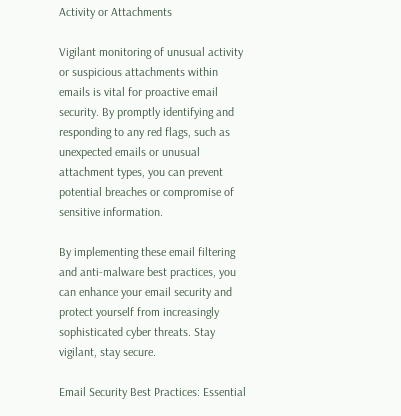Activity or Attachments

Vigilant monitoring of unusual activity or suspicious attachments within emails is vital for proactive email security. By promptly identifying and responding to any red flags, such as unexpected emails or unusual attachment types, you can prevent potential breaches or compromise of sensitive information.

By implementing these email filtering and anti-malware best practices, you can enhance your email security and protect yourself from increasingly sophisticated cyber threats. Stay vigilant, stay secure.

Email Security Best Practices: Essential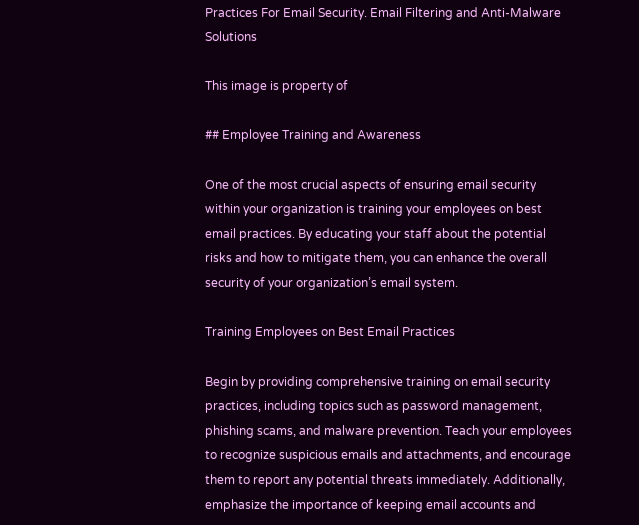Practices For Email Security. Email Filtering and Anti-Malware Solutions

This image is property of

## Employee Training and Awareness

One of the most crucial aspects of ensuring email security within your organization is training your employees on best email practices. By educating your staff about the potential risks and how to mitigate them, you can enhance the overall security of your organization’s email system.

Training Employees on Best Email Practices

Begin by providing comprehensive training on email security practices, including topics such as password management, phishing scams, and malware prevention. Teach your employees to recognize suspicious emails and attachments, and encourage them to report any potential threats immediately. Additionally, emphasize the importance of keeping email accounts and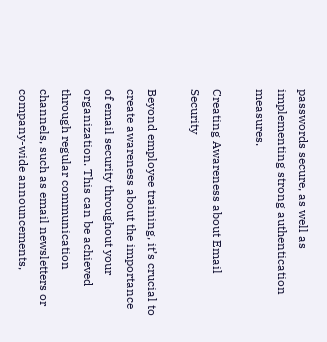passwords secure, as well as implementing strong authentication measures.

Creating Awareness about Email Security

Beyond employee training, it’s crucial to create awareness about the importance of email security throughout your organization. This can be achieved through regular communication channels, such as email newsletters or company-wide announcements,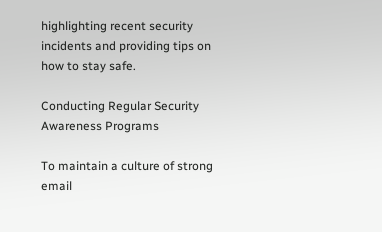highlighting recent security incidents and providing tips on how to stay safe.

Conducting Regular Security Awareness Programs

To maintain a culture of strong email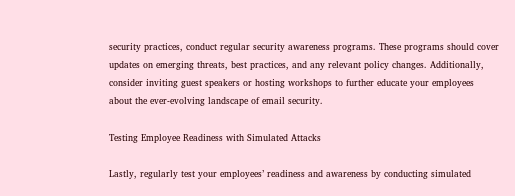security practices, conduct regular security awareness programs. These programs should cover updates on emerging threats, best practices, and any relevant policy changes. Additionally, consider inviting guest speakers or hosting workshops to further educate your employees about the ever-evolving landscape of email security.

Testing Employee Readiness with Simulated Attacks

Lastly, regularly test your employees’ readiness and awareness by conducting simulated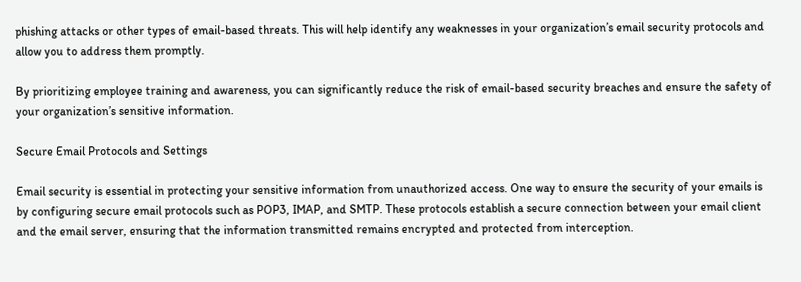phishing attacks or other types of email-based threats. This will help identify any weaknesses in your organization’s email security protocols and allow you to address them promptly.

By prioritizing employee training and awareness, you can significantly reduce the risk of email-based security breaches and ensure the safety of your organization’s sensitive information.

Secure Email Protocols and Settings

Email security is essential in protecting your sensitive information from unauthorized access. One way to ensure the security of your emails is by configuring secure email protocols such as POP3, IMAP, and SMTP. These protocols establish a secure connection between your email client and the email server, ensuring that the information transmitted remains encrypted and protected from interception.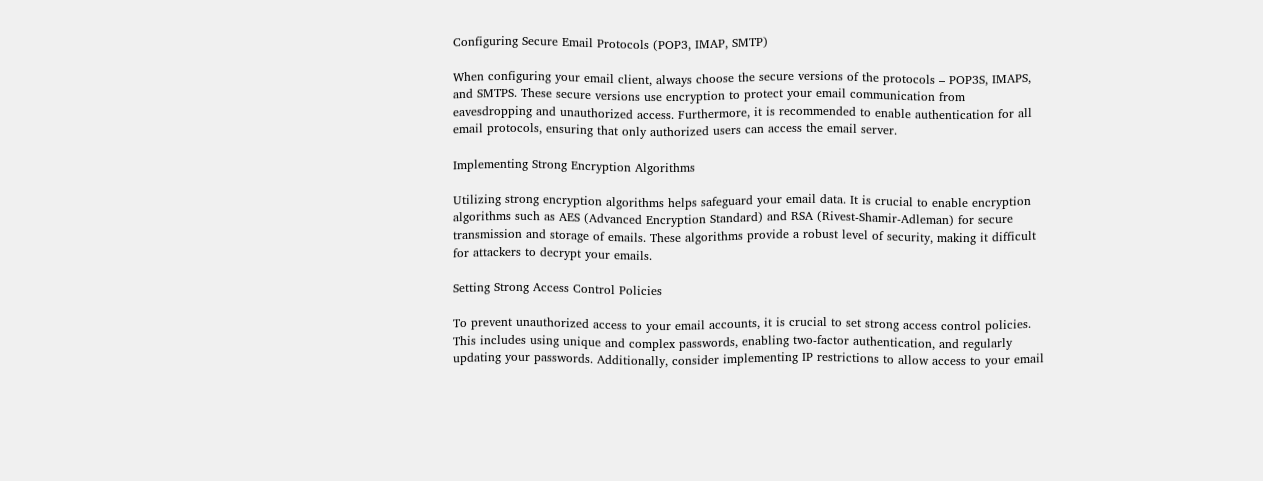Configuring Secure Email Protocols (POP3, IMAP, SMTP)

When configuring your email client, always choose the secure versions of the protocols – POP3S, IMAPS, and SMTPS. These secure versions use encryption to protect your email communication from eavesdropping and unauthorized access. Furthermore, it is recommended to enable authentication for all email protocols, ensuring that only authorized users can access the email server.

Implementing Strong Encryption Algorithms

Utilizing strong encryption algorithms helps safeguard your email data. It is crucial to enable encryption algorithms such as AES (Advanced Encryption Standard) and RSA (Rivest-Shamir-Adleman) for secure transmission and storage of emails. These algorithms provide a robust level of security, making it difficult for attackers to decrypt your emails.

Setting Strong Access Control Policies

To prevent unauthorized access to your email accounts, it is crucial to set strong access control policies. This includes using unique and complex passwords, enabling two-factor authentication, and regularly updating your passwords. Additionally, consider implementing IP restrictions to allow access to your email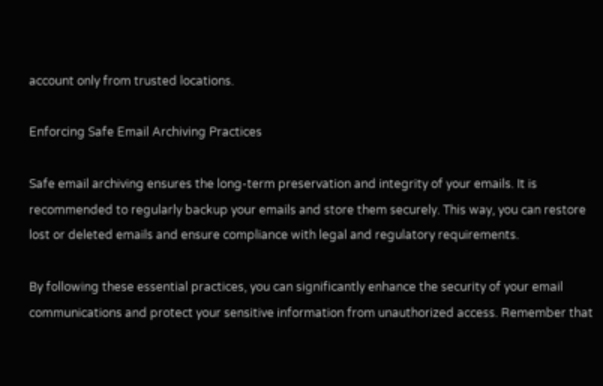account only from trusted locations.

Enforcing Safe Email Archiving Practices

Safe email archiving ensures the long-term preservation and integrity of your emails. It is recommended to regularly backup your emails and store them securely. This way, you can restore lost or deleted emails and ensure compliance with legal and regulatory requirements.

By following these essential practices, you can significantly enhance the security of your email communications and protect your sensitive information from unauthorized access. Remember that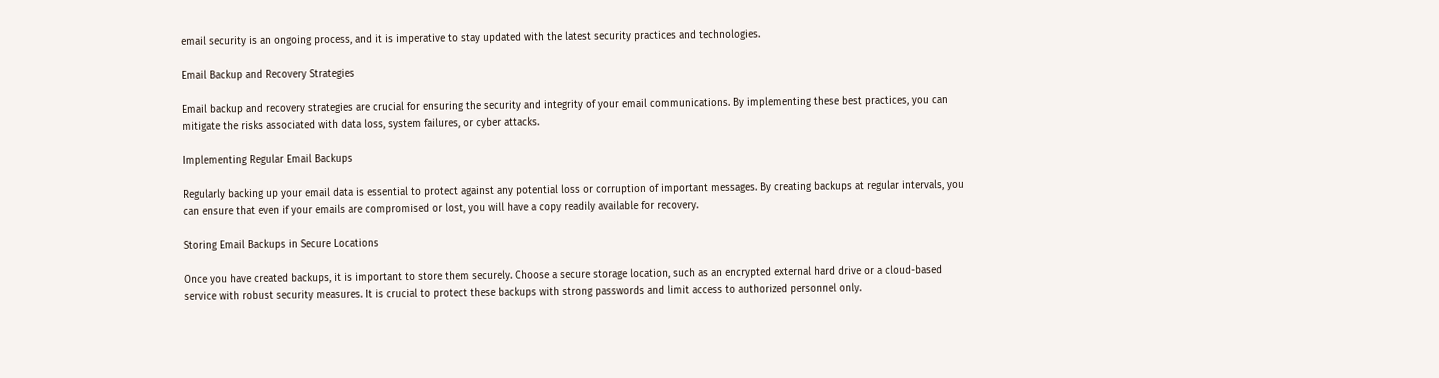email security is an ongoing process, and it is imperative to stay updated with the latest security practices and technologies.

Email Backup and Recovery Strategies

Email backup and recovery strategies are crucial for ensuring the security and integrity of your email communications. By implementing these best practices, you can mitigate the risks associated with data loss, system failures, or cyber attacks.

Implementing Regular Email Backups

Regularly backing up your email data is essential to protect against any potential loss or corruption of important messages. By creating backups at regular intervals, you can ensure that even if your emails are compromised or lost, you will have a copy readily available for recovery.

Storing Email Backups in Secure Locations

Once you have created backups, it is important to store them securely. Choose a secure storage location, such as an encrypted external hard drive or a cloud-based service with robust security measures. It is crucial to protect these backups with strong passwords and limit access to authorized personnel only.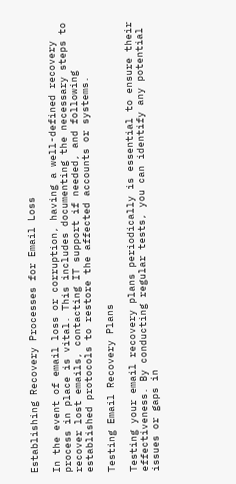Establishing Recovery Processes for Email Loss

In the event of email loss or corruption, having a well-defined recovery process in place is vital. This includes documenting the necessary steps to recover lost emails, contacting IT support if needed, and following established protocols to restore the affected accounts or systems.

Testing Email Recovery Plans

Testing your email recovery plans periodically is essential to ensure their effectiveness. By conducting regular tests, you can identify any potential issues or gaps in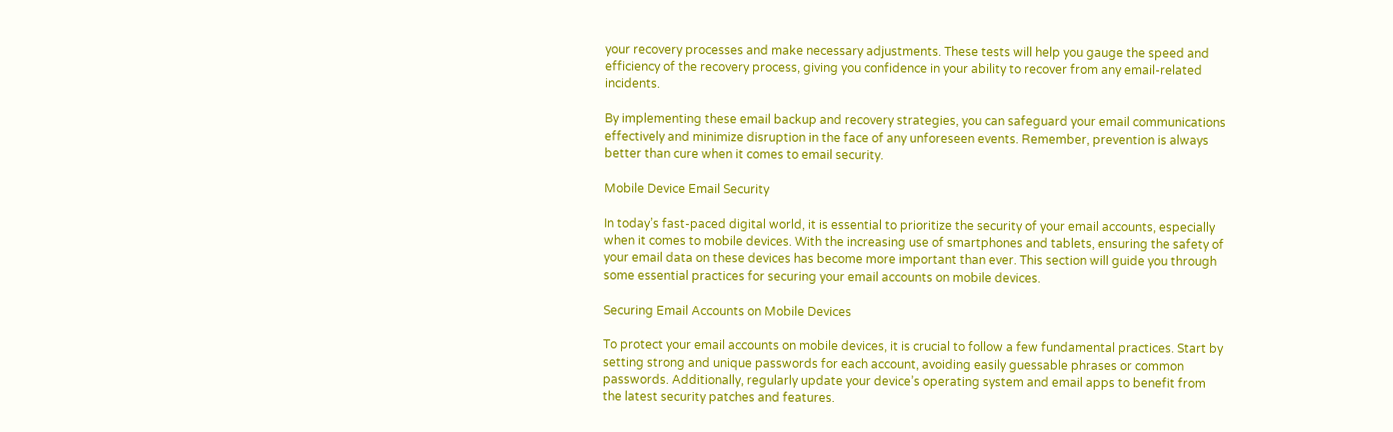your recovery processes and make necessary adjustments. These tests will help you gauge the speed and efficiency of the recovery process, giving you confidence in your ability to recover from any email-related incidents.

By implementing these email backup and recovery strategies, you can safeguard your email communications effectively and minimize disruption in the face of any unforeseen events. Remember, prevention is always better than cure when it comes to email security.

Mobile Device Email Security

In today’s fast-paced digital world, it is essential to prioritize the security of your email accounts, especially when it comes to mobile devices. With the increasing use of smartphones and tablets, ensuring the safety of your email data on these devices has become more important than ever. This section will guide you through some essential practices for securing your email accounts on mobile devices.

Securing Email Accounts on Mobile Devices

To protect your email accounts on mobile devices, it is crucial to follow a few fundamental practices. Start by setting strong and unique passwords for each account, avoiding easily guessable phrases or common passwords. Additionally, regularly update your device’s operating system and email apps to benefit from the latest security patches and features.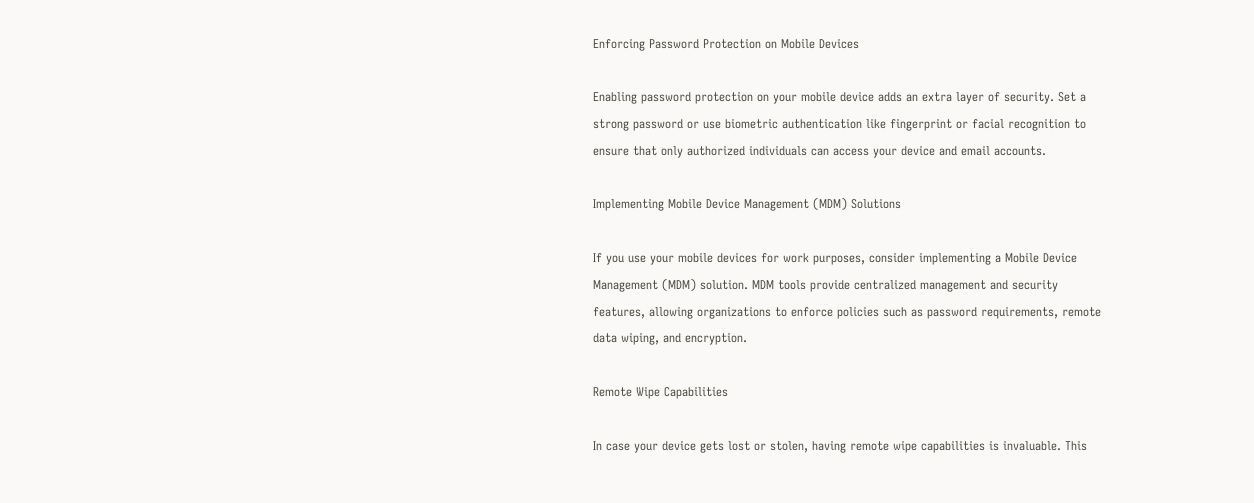Enforcing Password Protection on Mobile Devices

Enabling password protection on your mobile device adds an extra layer of security. Set a strong password or use biometric authentication like fingerprint or facial recognition to ensure that only authorized individuals can access your device and email accounts.

Implementing Mobile Device Management (MDM) Solutions

If you use your mobile devices for work purposes, consider implementing a Mobile Device Management (MDM) solution. MDM tools provide centralized management and security features, allowing organizations to enforce policies such as password requirements, remote data wiping, and encryption.

Remote Wipe Capabilities

In case your device gets lost or stolen, having remote wipe capabilities is invaluable. This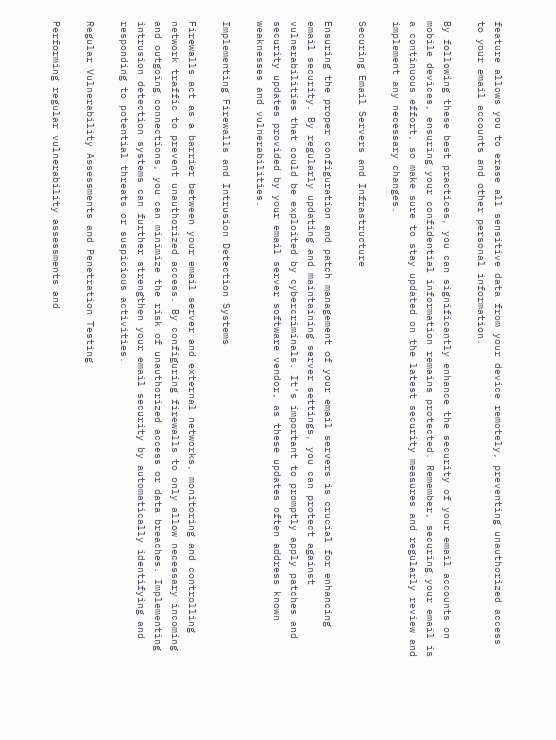feature allows you to erase all sensitive data from your device remotely, preventing unauthorized access to your email accounts and other personal information.

By following these best practices, you can significantly enhance the security of your email accounts on mobile devices, ensuring your confidential information remains protected. Remember, securing your email is a continuous effort, so make sure to stay updated on the latest security measures and regularly review and implement any necessary changes.

Securing Email Servers and Infrastructure

Ensuring the proper configuration and patch management of your email servers is crucial for enhancing email security. By regularly updating and maintaining server settings, you can protect against vulnerabilities that could be exploited by cybercriminals. It’s important to promptly apply patches and security updates provided by your email server software vendor, as these updates often address known weaknesses and vulnerabilities.

Implementing Firewalls and Intrusion Detection Systems

Firewalls act as a barrier between your email server and external networks, monitoring and controlling network traffic to prevent unauthorized access. By configuring firewalls to only allow necessary incoming and outgoing connections, you can minimize the risk of unauthorized access or data breaches. Implementing intrusion detection systems can further strengthen your email security by automatically identifying and responding to potential threats or suspicious activities.

Regular Vulnerability Assessments and Penetration Testing

Performing regular vulnerability assessments and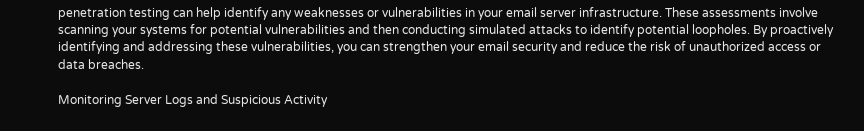penetration testing can help identify any weaknesses or vulnerabilities in your email server infrastructure. These assessments involve scanning your systems for potential vulnerabilities and then conducting simulated attacks to identify potential loopholes. By proactively identifying and addressing these vulnerabilities, you can strengthen your email security and reduce the risk of unauthorized access or data breaches.

Monitoring Server Logs and Suspicious Activity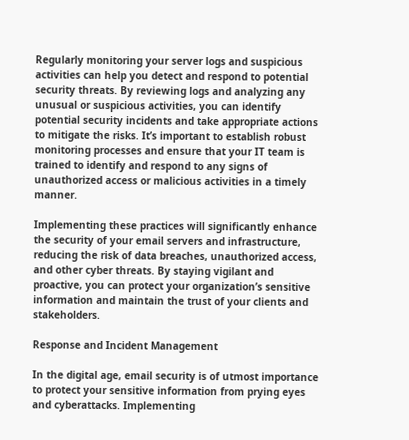Regularly monitoring your server logs and suspicious activities can help you detect and respond to potential security threats. By reviewing logs and analyzing any unusual or suspicious activities, you can identify potential security incidents and take appropriate actions to mitigate the risks. It’s important to establish robust monitoring processes and ensure that your IT team is trained to identify and respond to any signs of unauthorized access or malicious activities in a timely manner.

Implementing these practices will significantly enhance the security of your email servers and infrastructure, reducing the risk of data breaches, unauthorized access, and other cyber threats. By staying vigilant and proactive, you can protect your organization’s sensitive information and maintain the trust of your clients and stakeholders.

Response and Incident Management

In the digital age, email security is of utmost importance to protect your sensitive information from prying eyes and cyberattacks. Implementing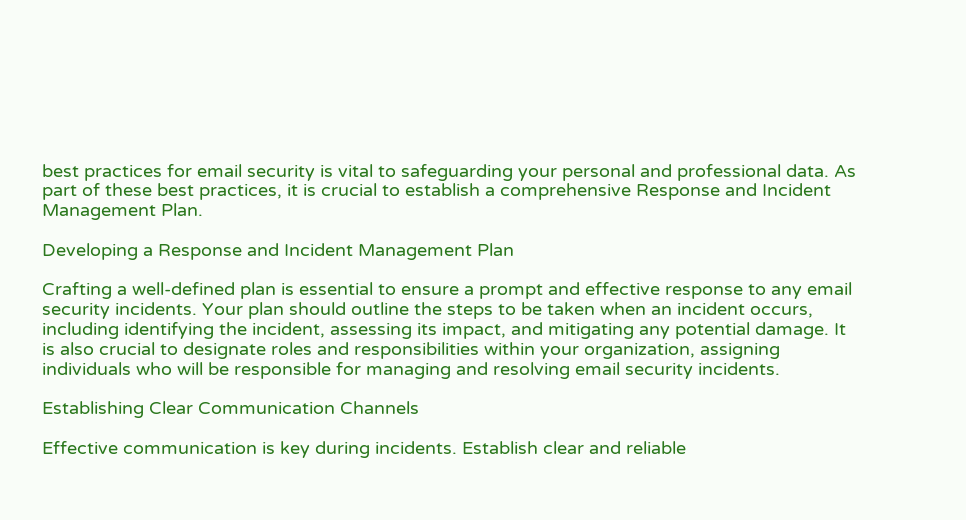best practices for email security is vital to safeguarding your personal and professional data. As part of these best practices, it is crucial to establish a comprehensive Response and Incident Management Plan.

Developing a Response and Incident Management Plan

Crafting a well-defined plan is essential to ensure a prompt and effective response to any email security incidents. Your plan should outline the steps to be taken when an incident occurs, including identifying the incident, assessing its impact, and mitigating any potential damage. It is also crucial to designate roles and responsibilities within your organization, assigning individuals who will be responsible for managing and resolving email security incidents.

Establishing Clear Communication Channels

Effective communication is key during incidents. Establish clear and reliable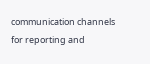communication channels for reporting and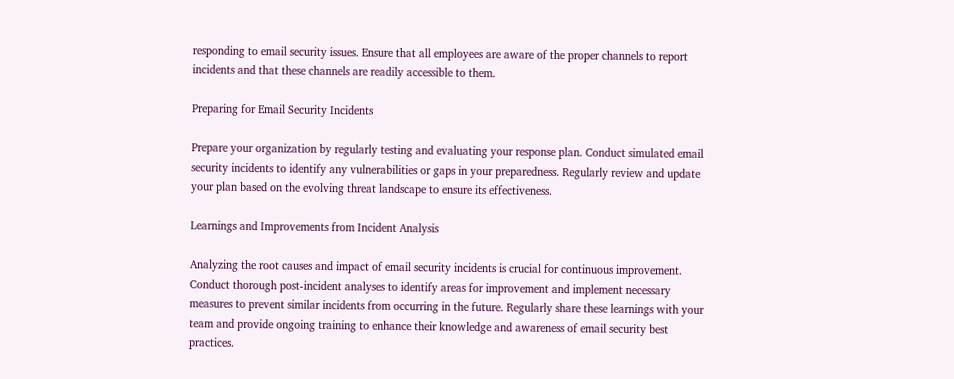responding to email security issues. Ensure that all employees are aware of the proper channels to report incidents and that these channels are readily accessible to them.

Preparing for Email Security Incidents

Prepare your organization by regularly testing and evaluating your response plan. Conduct simulated email security incidents to identify any vulnerabilities or gaps in your preparedness. Regularly review and update your plan based on the evolving threat landscape to ensure its effectiveness.

Learnings and Improvements from Incident Analysis

Analyzing the root causes and impact of email security incidents is crucial for continuous improvement. Conduct thorough post-incident analyses to identify areas for improvement and implement necessary measures to prevent similar incidents from occurring in the future. Regularly share these learnings with your team and provide ongoing training to enhance their knowledge and awareness of email security best practices.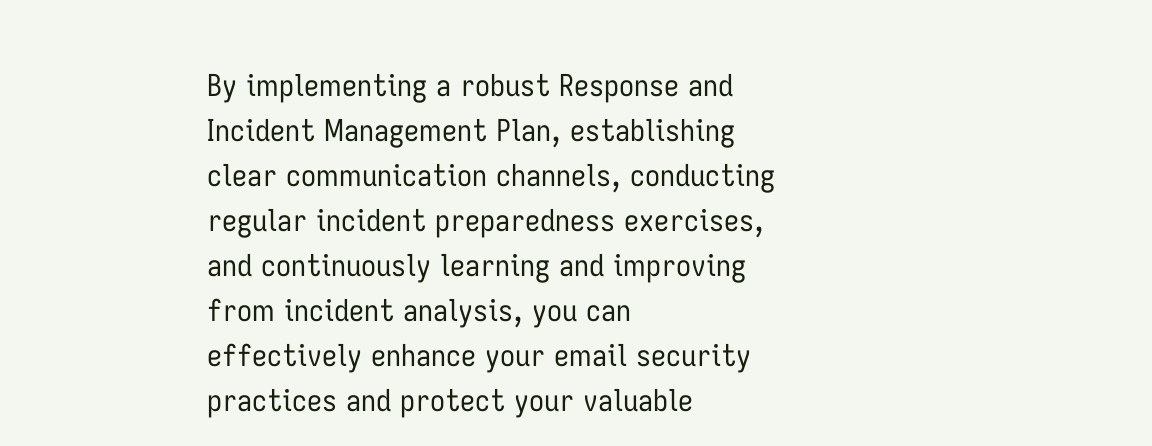By implementing a robust Response and Incident Management Plan, establishing clear communication channels, conducting regular incident preparedness exercises, and continuously learning and improving from incident analysis, you can effectively enhance your email security practices and protect your valuable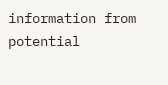information from potential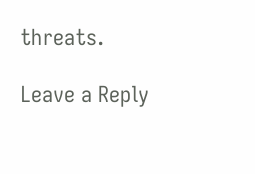threats.

Leave a Reply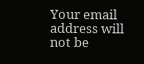Your email address will not be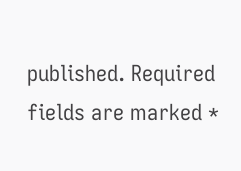published. Required fields are marked *